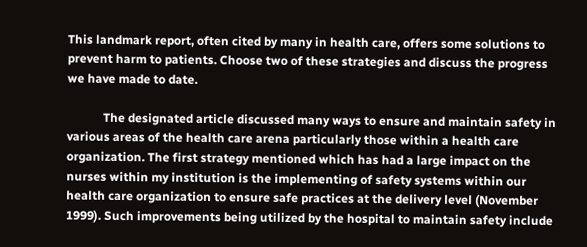This landmark report, often cited by many in health care, offers some solutions to prevent harm to patients. Choose two of these strategies and discuss the progress we have made to date.

            The designated article discussed many ways to ensure and maintain safety in various areas of the health care arena particularly those within a health care organization. The first strategy mentioned which has had a large impact on the nurses within my institution is the implementing of safety systems within our health care organization to ensure safe practices at the delivery level (November 1999). Such improvements being utilized by the hospital to maintain safety include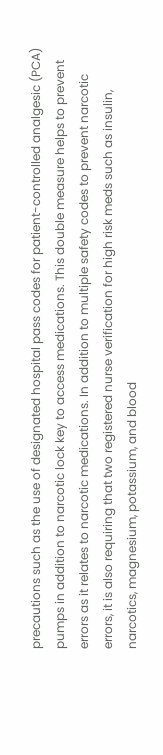precautions such as the use of designated hospital pass codes for patient-controlled analgesic (PCA) pumps in addition to narcotic lock key to access medications. This double measure helps to prevent errors as it relates to narcotic medications. In addition to multiple safety codes to prevent narcotic errors, it is also requiring that two registered nurse verification for high risk meds such as insulin, narcotics, magnesium, potassium, and blood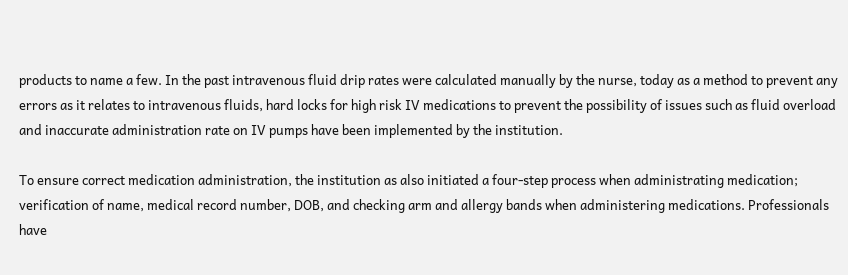products to name a few. In the past intravenous fluid drip rates were calculated manually by the nurse, today as a method to prevent any errors as it relates to intravenous fluids, hard locks for high risk IV medications to prevent the possibility of issues such as fluid overload and inaccurate administration rate on IV pumps have been implemented by the institution.

To ensure correct medication administration, the institution as also initiated a four-step process when administrating medication; verification of name, medical record number, DOB, and checking arm and allergy bands when administering medications. Professionals have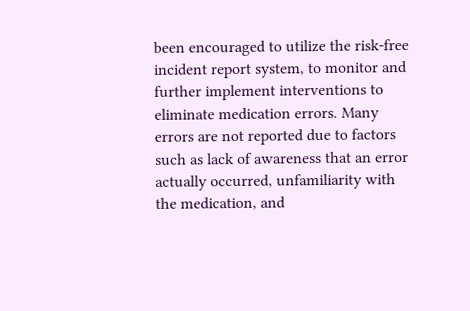been encouraged to utilize the risk-free incident report system, to monitor and further implement interventions to eliminate medication errors. Many errors are not reported due to factors such as lack of awareness that an error actually occurred, unfamiliarity with the medication, and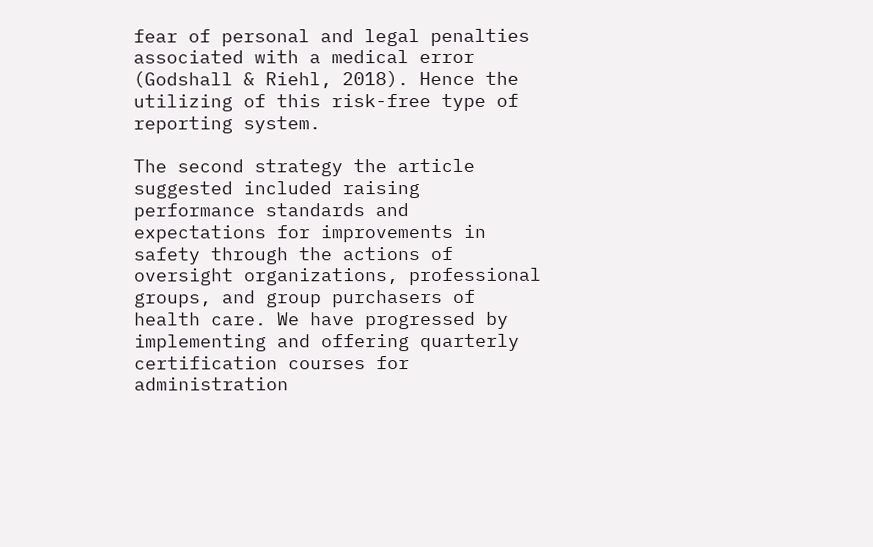fear of personal and legal penalties associated with a medical error (Godshall & Riehl, 2018). Hence the utilizing of this risk-free type of reporting system.

The second strategy the article suggested included raising performance standards and expectations for improvements in safety through the actions of oversight organizations, professional groups, and group purchasers of health care. We have progressed by implementing and offering quarterly certification courses for administration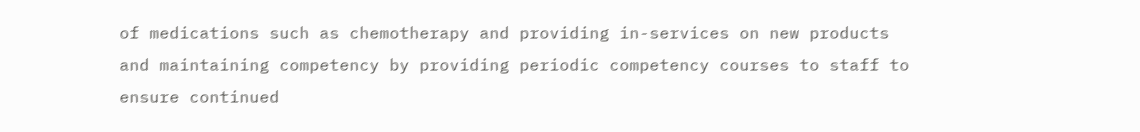of medications such as chemotherapy and providing in-services on new products and maintaining competency by providing periodic competency courses to staff to ensure continued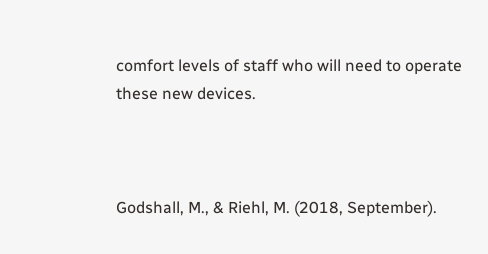comfort levels of staff who will need to operate these new devices.



Godshall, M., & Riehl, M. (2018, September).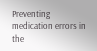Preventing medication errors in the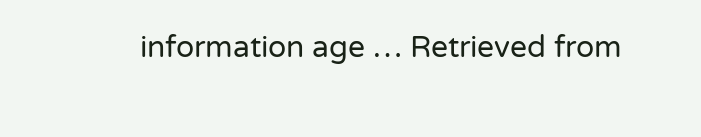information age … Retrieved from